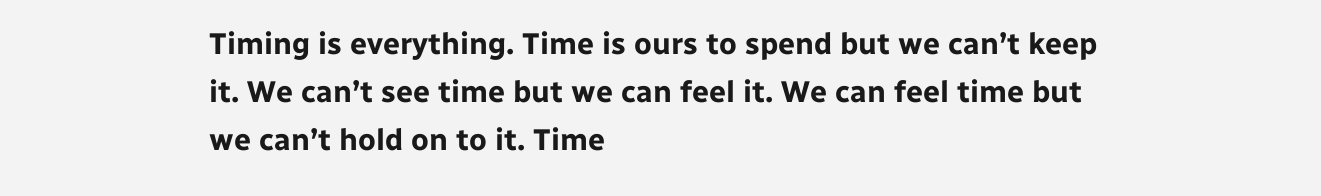Timing is everything. Time is ours to spend but we can’t keep it. We can’t see time but we can feel it. We can feel time but we can’t hold on to it. Time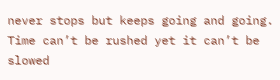never stops but keeps going and going. Time can’t be rushed yet it can’t be slowed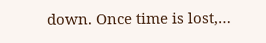down. Once time is lost,…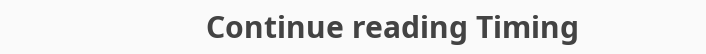Continue reading Timing